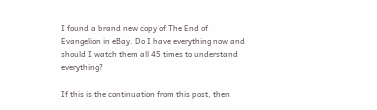I found a brand new copy of The End of Evangelion in eBay. Do I have everything now and should I watch them all 45 times to understand everything?

If this is the continuation from this post, then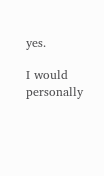yes.

I would personally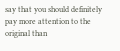say that you should definitely pay more attention to the original than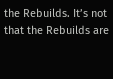the Rebuilds. It’s not that the Rebuilds are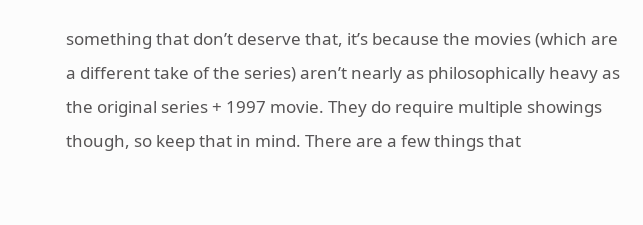something that don’t deserve that, it’s because the movies (which are a different take of the series) aren’t nearly as philosophically heavy as the original series + 1997 movie. They do require multiple showings though, so keep that in mind. There are a few things that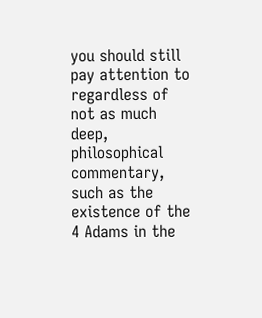you should still pay attention to regardless of not as much deep, philosophical commentary, such as the existence of the 4 Adams in the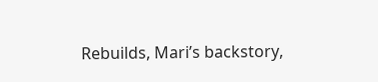Rebuilds, Mari’s backstory,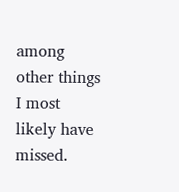among other things I most likely have missed.